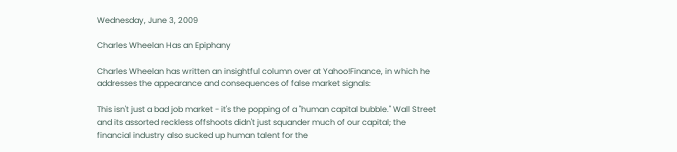Wednesday, June 3, 2009

Charles Wheelan Has an Epiphany

Charles Wheelan has written an insightful column over at Yahoo!Finance, in which he addresses the appearance and consequences of false market signals:

This isn't just a bad job market - it's the popping of a "human capital bubble." Wall Street and its assorted reckless offshoots didn't just squander much of our capital; the financial industry also sucked up human talent for the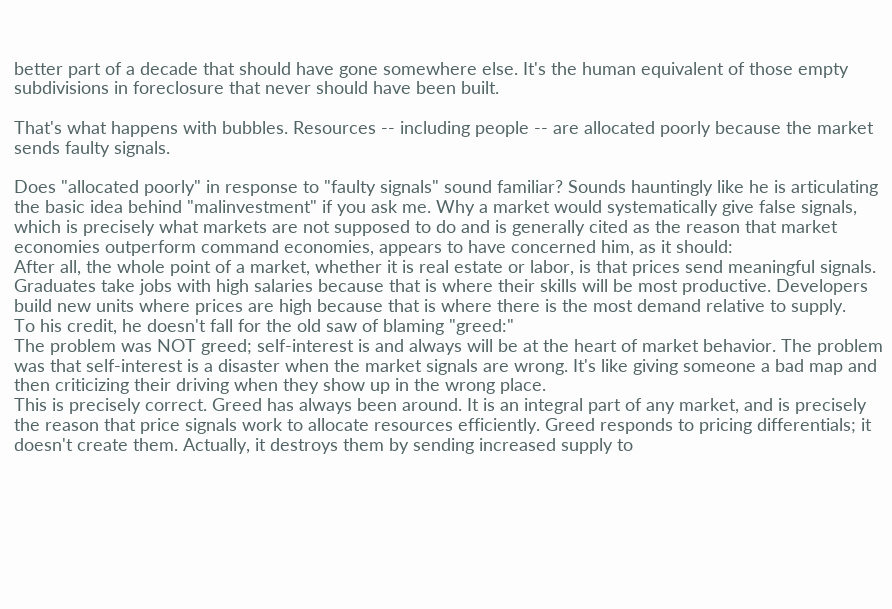better part of a decade that should have gone somewhere else. It's the human equivalent of those empty subdivisions in foreclosure that never should have been built.

That's what happens with bubbles. Resources -- including people -- are allocated poorly because the market sends faulty signals.

Does "allocated poorly" in response to "faulty signals" sound familiar? Sounds hauntingly like he is articulating the basic idea behind "malinvestment" if you ask me. Why a market would systematically give false signals, which is precisely what markets are not supposed to do and is generally cited as the reason that market economies outperform command economies, appears to have concerned him, as it should:
After all, the whole point of a market, whether it is real estate or labor, is that prices send meaningful signals. Graduates take jobs with high salaries because that is where their skills will be most productive. Developers build new units where prices are high because that is where there is the most demand relative to supply.
To his credit, he doesn't fall for the old saw of blaming "greed:"
The problem was NOT greed; self-interest is and always will be at the heart of market behavior. The problem was that self-interest is a disaster when the market signals are wrong. It's like giving someone a bad map and then criticizing their driving when they show up in the wrong place.
This is precisely correct. Greed has always been around. It is an integral part of any market, and is precisely the reason that price signals work to allocate resources efficiently. Greed responds to pricing differentials; it doesn't create them. Actually, it destroys them by sending increased supply to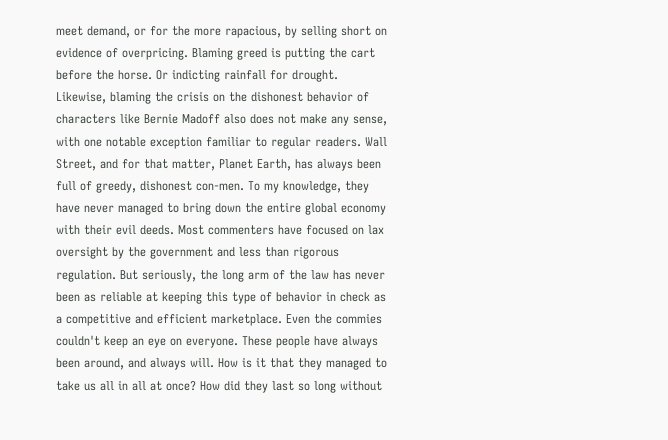meet demand, or for the more rapacious, by selling short on evidence of overpricing. Blaming greed is putting the cart before the horse. Or indicting rainfall for drought. Likewise, blaming the crisis on the dishonest behavior of characters like Bernie Madoff also does not make any sense, with one notable exception familiar to regular readers. Wall Street, and for that matter, Planet Earth, has always been full of greedy, dishonest con-men. To my knowledge, they have never managed to bring down the entire global economy with their evil deeds. Most commenters have focused on lax oversight by the government and less than rigorous regulation. But seriously, the long arm of the law has never been as reliable at keeping this type of behavior in check as a competitive and efficient marketplace. Even the commies couldn't keep an eye on everyone. These people have always been around, and always will. How is it that they managed to take us all in all at once? How did they last so long without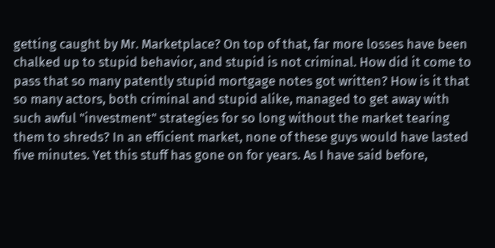getting caught by Mr. Marketplace? On top of that, far more losses have been chalked up to stupid behavior, and stupid is not criminal. How did it come to pass that so many patently stupid mortgage notes got written? How is it that so many actors, both criminal and stupid alike, managed to get away with such awful "investment" strategies for so long without the market tearing them to shreds? In an efficient market, none of these guys would have lasted five minutes. Yet this stuff has gone on for years. As I have said before,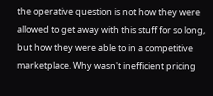the operative question is not how they were allowed to get away with this stuff for so long, but how they were able to in a competitive marketplace. Why wasn't inefficient pricing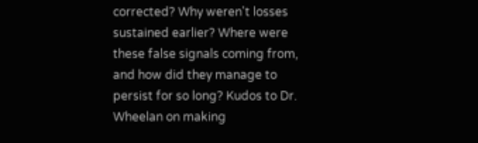corrected? Why weren't losses sustained earlier? Where were these false signals coming from, and how did they manage to persist for so long? Kudos to Dr. Wheelan on making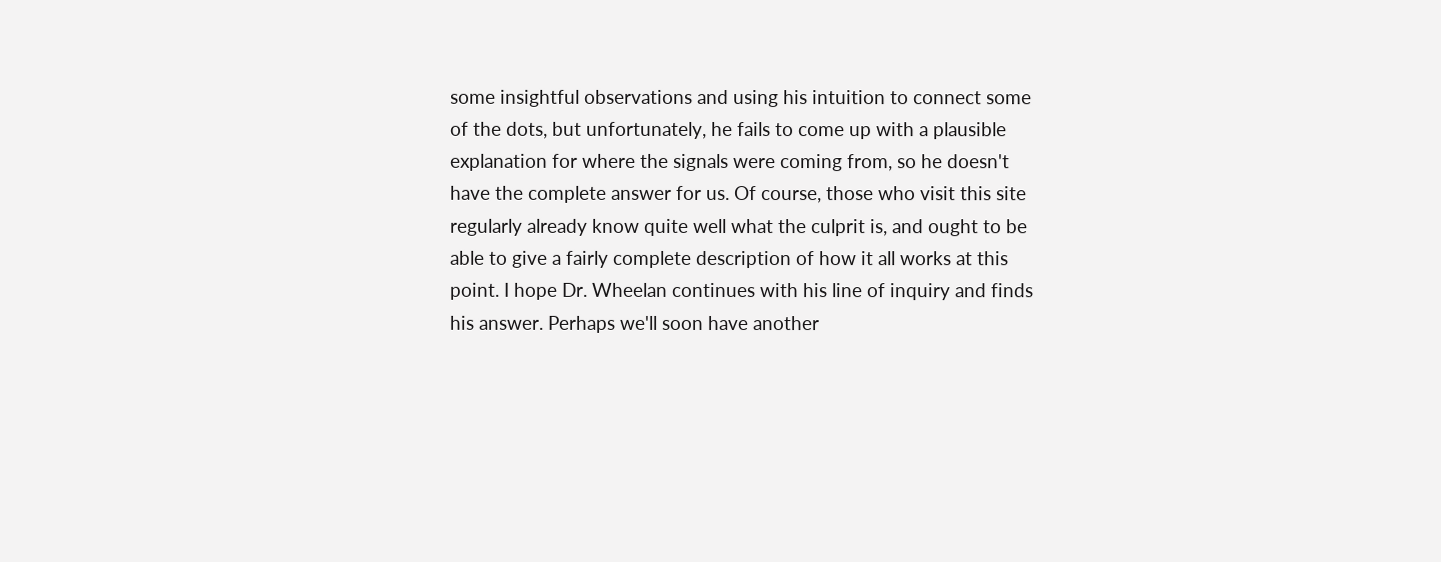some insightful observations and using his intuition to connect some of the dots, but unfortunately, he fails to come up with a plausible explanation for where the signals were coming from, so he doesn't have the complete answer for us. Of course, those who visit this site regularly already know quite well what the culprit is, and ought to be able to give a fairly complete description of how it all works at this point. I hope Dr. Wheelan continues with his line of inquiry and finds his answer. Perhaps we'll soon have another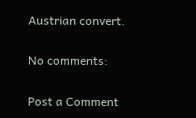Austrian convert.

No comments:

Post a Comment